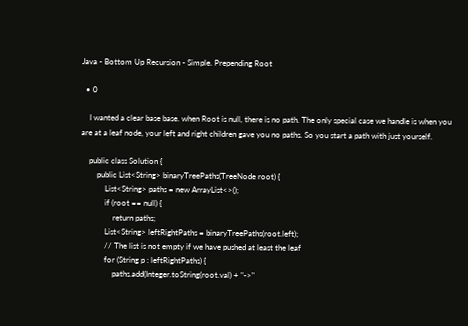Java - Bottom Up Recursion - Simple. Prepending Root

  • 0

    I wanted a clear base base. when Root is null, there is no path. The only special case we handle is when you are at a leaf node, your left and right children gave you no paths. So you start a path with just yourself.

    public class Solution {
        public List<String> binaryTreePaths(TreeNode root) {
            List<String> paths = new ArrayList<>();
            if (root == null) {
                return paths;
            List<String> leftRightPaths = binaryTreePaths(root.left);
            // The list is not empty if we have pushed at least the leaf
            for (String p : leftRightPaths) {
                paths.add(Integer.toString(root.val) + "->"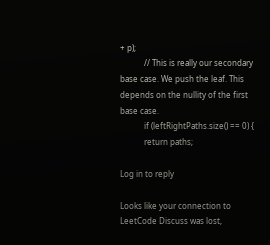+ p);
            // This is really our secondary base case. We push the leaf. This depends on the nullity of the first base case.
            if (leftRightPaths.size() == 0) {
            return paths;

Log in to reply

Looks like your connection to LeetCode Discuss was lost,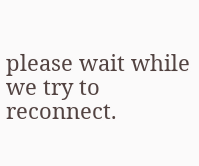please wait while we try to reconnect.